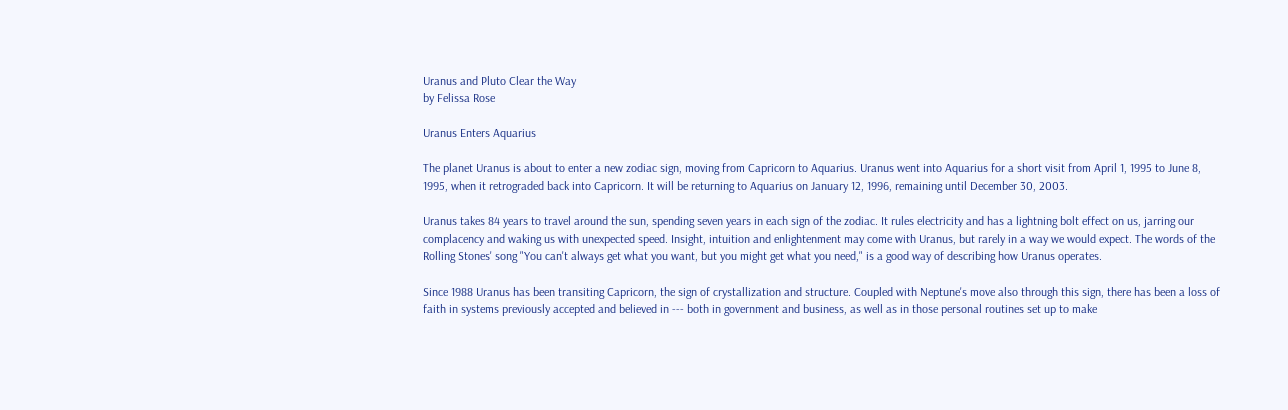Uranus and Pluto Clear the Way
by Felissa Rose

Uranus Enters Aquarius

The planet Uranus is about to enter a new zodiac sign, moving from Capricorn to Aquarius. Uranus went into Aquarius for a short visit from April 1, 1995 to June 8, 1995, when it retrograded back into Capricorn. It will be returning to Aquarius on January 12, 1996, remaining until December 30, 2003.

Uranus takes 84 years to travel around the sun, spending seven years in each sign of the zodiac. It rules electricity and has a lightning bolt effect on us, jarring our complacency and waking us with unexpected speed. Insight, intuition and enlightenment may come with Uranus, but rarely in a way we would expect. The words of the Rolling Stones' song "You can't always get what you want, but you might get what you need," is a good way of describing how Uranus operates.

Since 1988 Uranus has been transiting Capricorn, the sign of crystallization and structure. Coupled with Neptune's move also through this sign, there has been a loss of faith in systems previously accepted and believed in --- both in government and business, as well as in those personal routines set up to make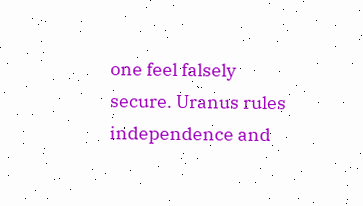one feel falsely secure. Uranus rules independence and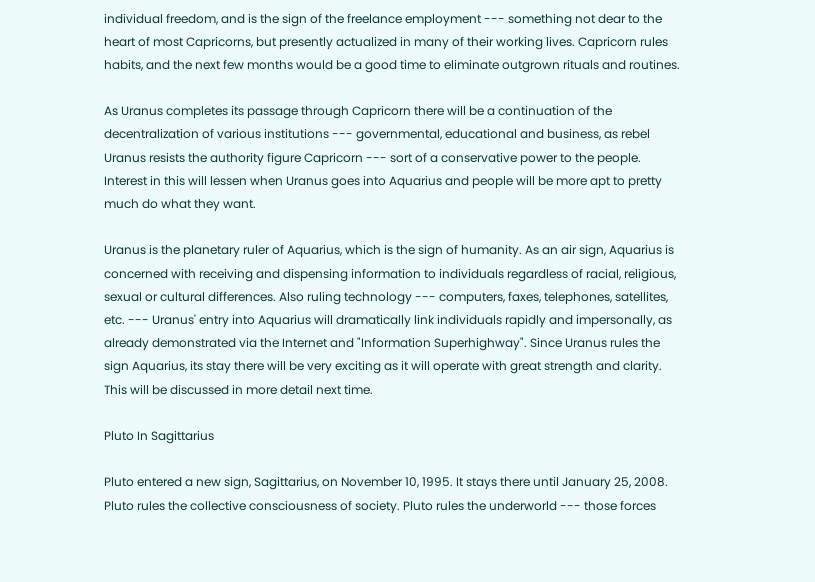individual freedom, and is the sign of the freelance employment --- something not dear to the heart of most Capricorns, but presently actualized in many of their working lives. Capricorn rules habits, and the next few months would be a good time to eliminate outgrown rituals and routines.

As Uranus completes its passage through Capricorn there will be a continuation of the decentralization of various institutions --- governmental, educational and business, as rebel Uranus resists the authority figure Capricorn --- sort of a conservative power to the people. Interest in this will lessen when Uranus goes into Aquarius and people will be more apt to pretty much do what they want.

Uranus is the planetary ruler of Aquarius, which is the sign of humanity. As an air sign, Aquarius is concerned with receiving and dispensing information to individuals regardless of racial, religious, sexual or cultural differences. Also ruling technology --- computers, faxes, telephones, satellites, etc. --- Uranus' entry into Aquarius will dramatically link individuals rapidly and impersonally, as already demonstrated via the Internet and "Information Superhighway". Since Uranus rules the sign Aquarius, its stay there will be very exciting as it will operate with great strength and clarity. This will be discussed in more detail next time.

Pluto In Sagittarius

Pluto entered a new sign, Sagittarius, on November 10, 1995. It stays there until January 25, 2008. Pluto rules the collective consciousness of society. Pluto rules the underworld --- those forces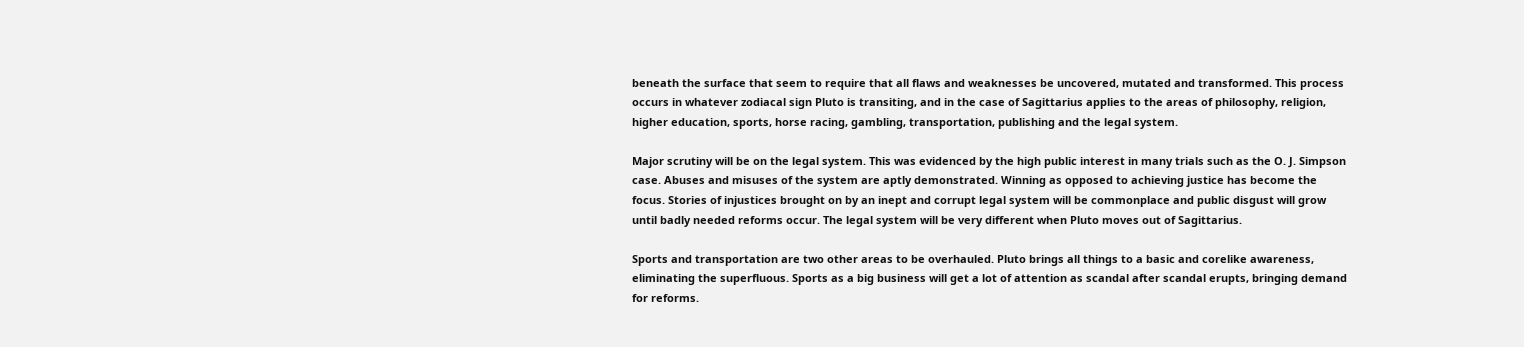beneath the surface that seem to require that all flaws and weaknesses be uncovered, mutated and transformed. This process occurs in whatever zodiacal sign Pluto is transiting, and in the case of Sagittarius applies to the areas of philosophy, religion, higher education, sports, horse racing, gambling, transportation, publishing and the legal system.

Major scrutiny will be on the legal system. This was evidenced by the high public interest in many trials such as the O. J. Simpson case. Abuses and misuses of the system are aptly demonstrated. Winning as opposed to achieving justice has become the focus. Stories of injustices brought on by an inept and corrupt legal system will be commonplace and public disgust will grow until badly needed reforms occur. The legal system will be very different when Pluto moves out of Sagittarius.

Sports and transportation are two other areas to be overhauled. Pluto brings all things to a basic and corelike awareness, eliminating the superfluous. Sports as a big business will get a lot of attention as scandal after scandal erupts, bringing demand for reforms.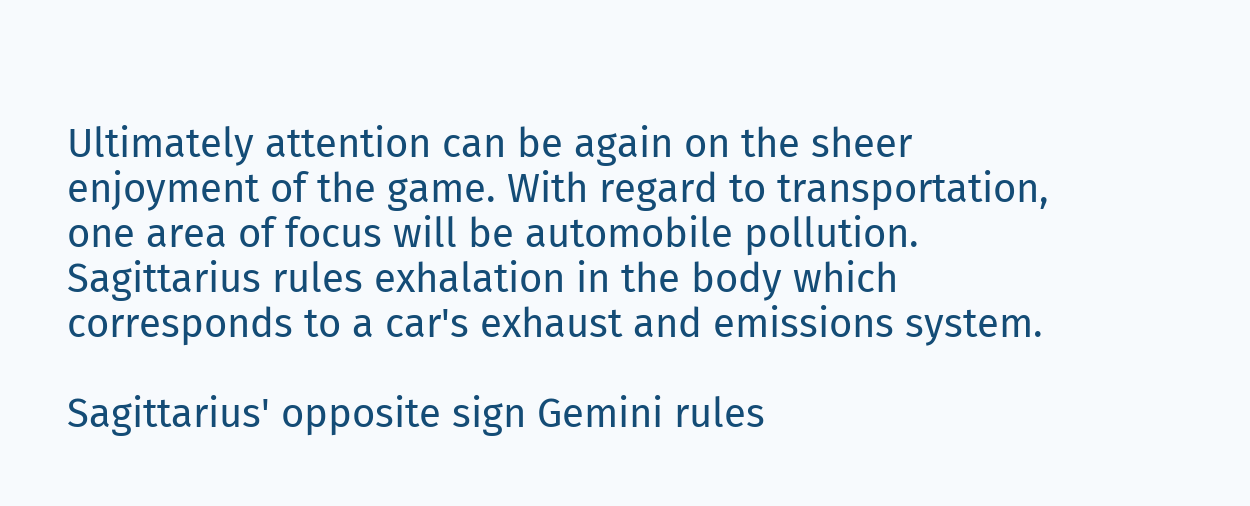Ultimately attention can be again on the sheer enjoyment of the game. With regard to transportation, one area of focus will be automobile pollution. Sagittarius rules exhalation in the body which corresponds to a car's exhaust and emissions system.

Sagittarius' opposite sign Gemini rules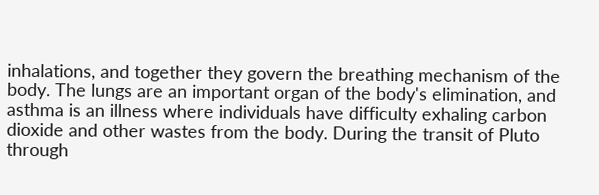inhalations, and together they govern the breathing mechanism of the body. The lungs are an important organ of the body's elimination, and asthma is an illness where individuals have difficulty exhaling carbon dioxide and other wastes from the body. During the transit of Pluto through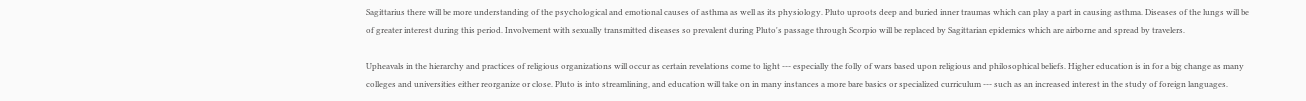Sagittarius there will be more understanding of the psychological and emotional causes of asthma as well as its physiology. Pluto uproots deep and buried inner traumas which can play a part in causing asthma. Diseases of the lungs will be of greater interest during this period. Involvement with sexually transmitted diseases so prevalent during Pluto's passage through Scorpio will be replaced by Sagittarian epidemics which are airborne and spread by travelers.

Upheavals in the hierarchy and practices of religious organizations will occur as certain revelations come to light --- especially the folly of wars based upon religious and philosophical beliefs. Higher education is in for a big change as many colleges and universities either reorganize or close. Pluto is into streamlining, and education will take on in many instances a more bare basics or specialized curriculum --- such as an increased interest in the study of foreign languages.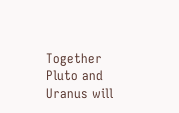Together Pluto and Uranus will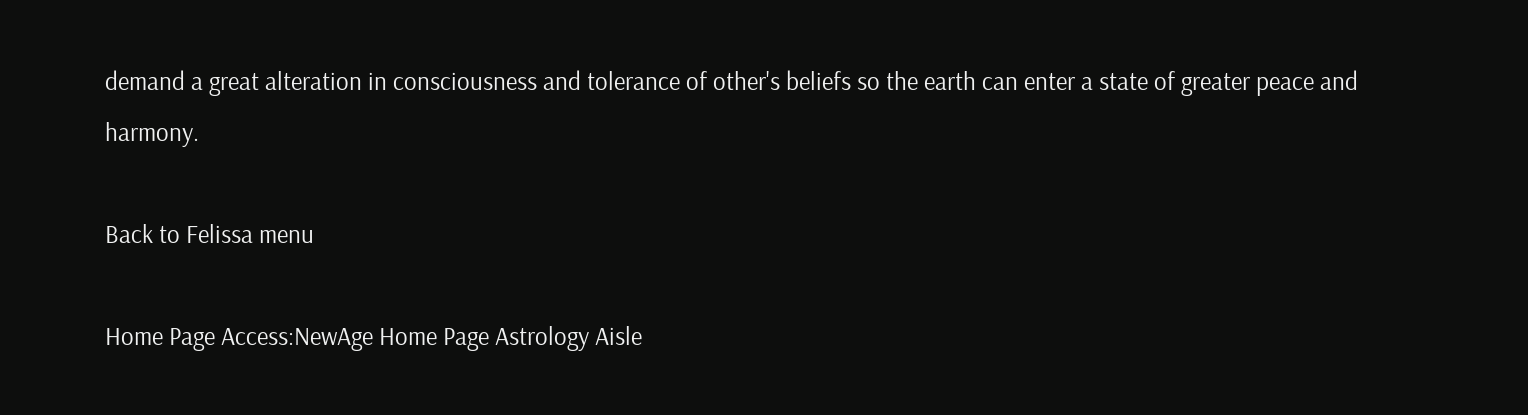demand a great alteration in consciousness and tolerance of other's beliefs so the earth can enter a state of greater peace and harmony.

Back to Felissa menu

Home Page Access:NewAge Home Page Astrology Aisle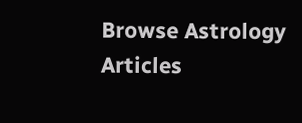Browse Astrology Articles